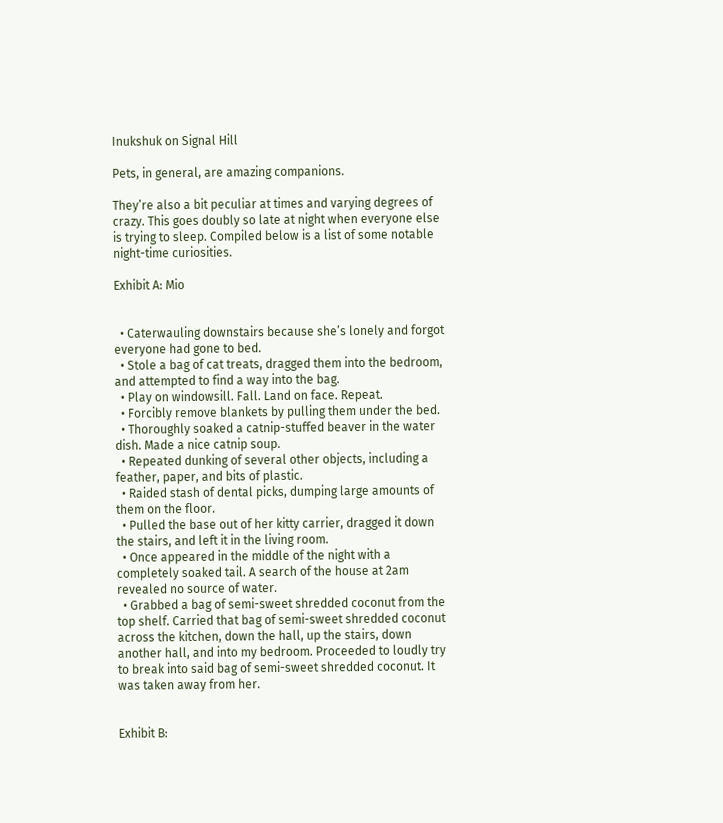Inukshuk on Signal Hill

Pets, in general, are amazing companions.

They’re also a bit peculiar at times and varying degrees of crazy. This goes doubly so late at night when everyone else is trying to sleep. Compiled below is a list of some notable night-time curiosities.

Exhibit A: Mio


  • Caterwauling downstairs because she’s lonely and forgot everyone had gone to bed.
  • Stole a bag of cat treats, dragged them into the bedroom, and attempted to find a way into the bag.
  • Play on windowsill. Fall. Land on face. Repeat.
  • Forcibly remove blankets by pulling them under the bed.
  • Thoroughly soaked a catnip-stuffed beaver in the water dish. Made a nice catnip soup.
  • Repeated dunking of several other objects, including a feather, paper, and bits of plastic.
  • Raided stash of dental picks, dumping large amounts of them on the floor.
  • Pulled the base out of her kitty carrier, dragged it down the stairs, and left it in the living room.
  • Once appeared in the middle of the night with a completely soaked tail. A search of the house at 2am revealed no source of water.
  • Grabbed a bag of semi-sweet shredded coconut from the top shelf. Carried that bag of semi-sweet shredded coconut across the kitchen, down the hall, up the stairs, down another hall, and into my bedroom. Proceeded to loudly try to break into said bag of semi-sweet shredded coconut. It was taken away from her.


Exhibit B: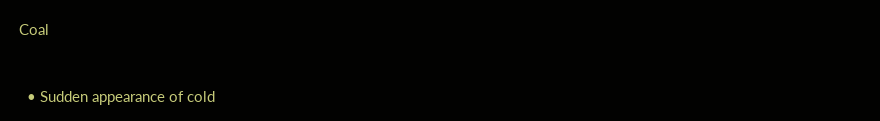Coal


  • Sudden appearance of cold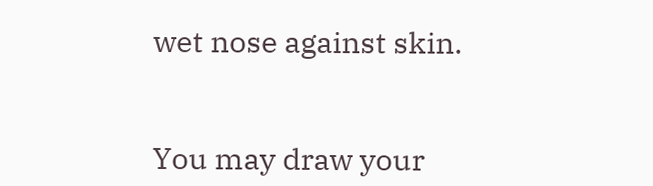wet nose against skin.


You may draw your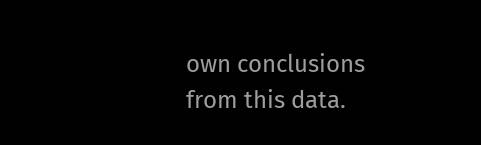own conclusions from this data.